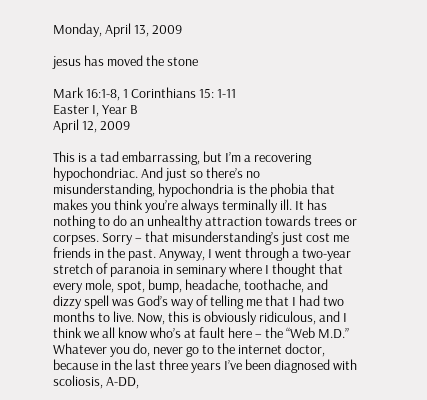Monday, April 13, 2009

jesus has moved the stone

Mark 16:1-8, 1 Corinthians 15: 1-11
Easter I, Year B
April 12, 2009

This is a tad embarrassing, but I’m a recovering hypochondriac. And just so there’s no misunderstanding, hypochondria is the phobia that makes you think you’re always terminally ill. It has nothing to do an unhealthy attraction towards trees or corpses. Sorry – that misunderstanding’s just cost me friends in the past. Anyway, I went through a two-year stretch of paranoia in seminary where I thought that every mole, spot, bump, headache, toothache, and dizzy spell was God’s way of telling me that I had two months to live. Now, this is obviously ridiculous, and I think we all know who’s at fault here – the “Web M.D.” Whatever you do, never go to the internet doctor, because in the last three years I’ve been diagnosed with scoliosis, A-DD,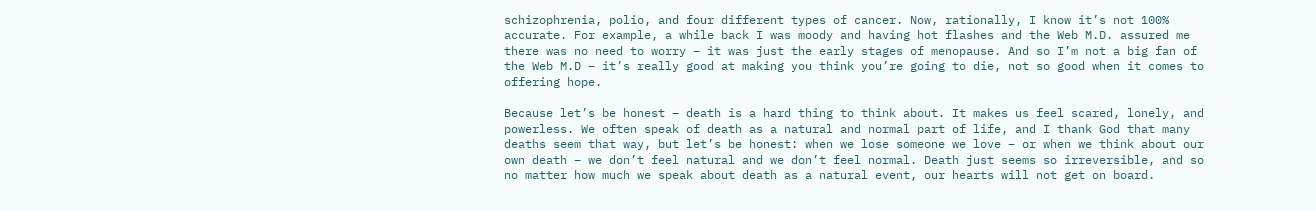schizophrenia, polio, and four different types of cancer. Now, rationally, I know it’s not 100% accurate. For example, a while back I was moody and having hot flashes and the Web M.D. assured me there was no need to worry – it was just the early stages of menopause. And so I’m not a big fan of the Web M.D – it’s really good at making you think you’re going to die, not so good when it comes to offering hope.

Because let’s be honest – death is a hard thing to think about. It makes us feel scared, lonely, and powerless. We often speak of death as a natural and normal part of life, and I thank God that many deaths seem that way, but let’s be honest: when we lose someone we love – or when we think about our own death – we don’t feel natural and we don’t feel normal. Death just seems so irreversible, and so no matter how much we speak about death as a natural event, our hearts will not get on board.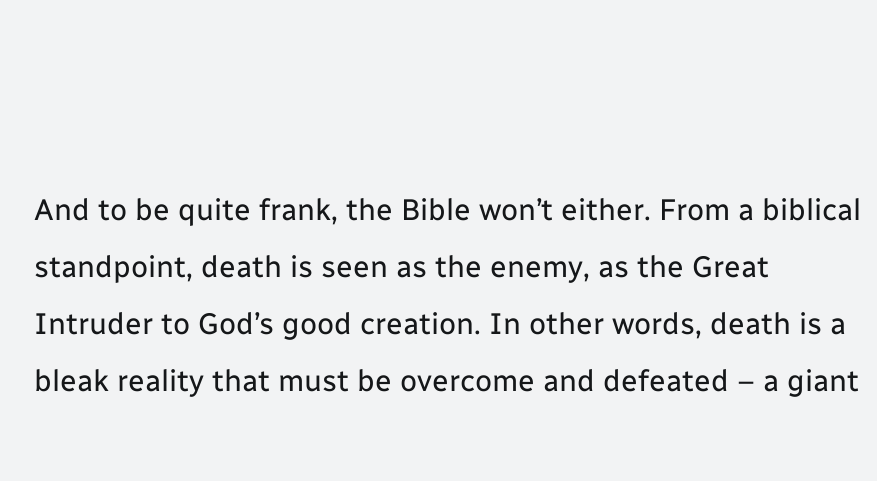And to be quite frank, the Bible won’t either. From a biblical standpoint, death is seen as the enemy, as the Great Intruder to God’s good creation. In other words, death is a bleak reality that must be overcome and defeated – a giant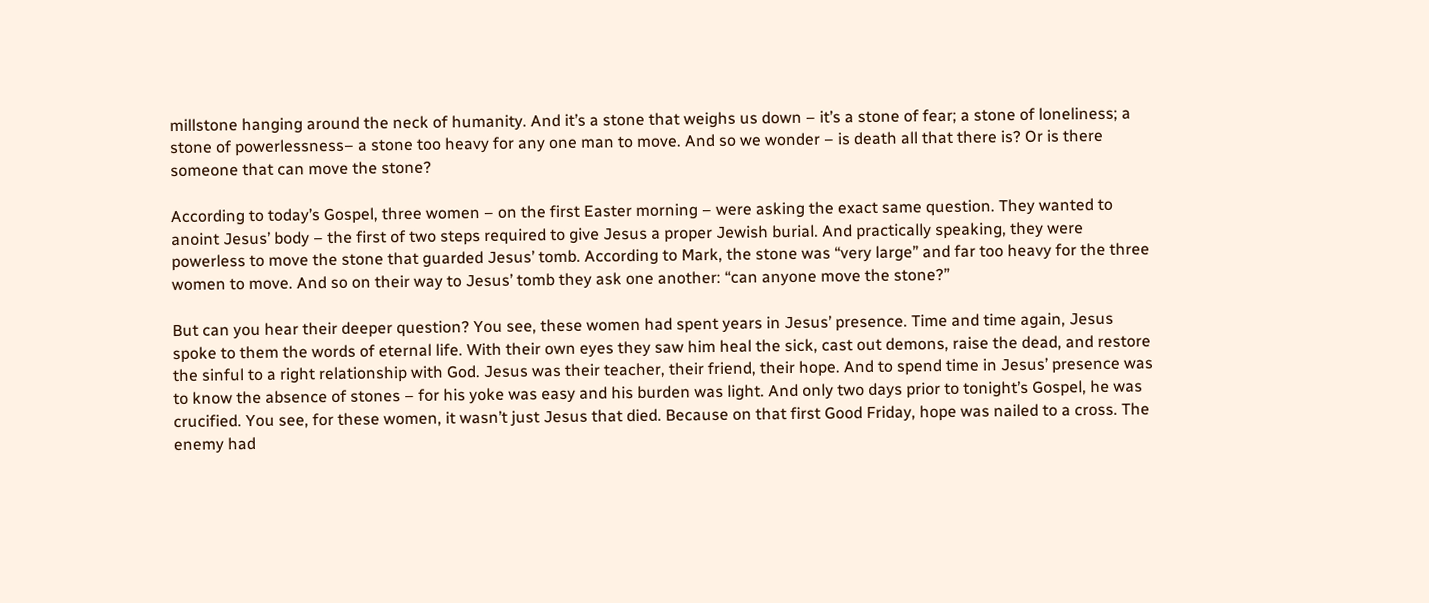millstone hanging around the neck of humanity. And it’s a stone that weighs us down – it’s a stone of fear; a stone of loneliness; a stone of powerlessness– a stone too heavy for any one man to move. And so we wonder – is death all that there is? Or is there someone that can move the stone?

According to today’s Gospel, three women – on the first Easter morning – were asking the exact same question. They wanted to anoint Jesus’ body – the first of two steps required to give Jesus a proper Jewish burial. And practically speaking, they were powerless to move the stone that guarded Jesus’ tomb. According to Mark, the stone was “very large” and far too heavy for the three women to move. And so on their way to Jesus’ tomb they ask one another: “can anyone move the stone?”

But can you hear their deeper question? You see, these women had spent years in Jesus’ presence. Time and time again, Jesus spoke to them the words of eternal life. With their own eyes they saw him heal the sick, cast out demons, raise the dead, and restore the sinful to a right relationship with God. Jesus was their teacher, their friend, their hope. And to spend time in Jesus’ presence was to know the absence of stones – for his yoke was easy and his burden was light. And only two days prior to tonight’s Gospel, he was crucified. You see, for these women, it wasn’t just Jesus that died. Because on that first Good Friday, hope was nailed to a cross. The enemy had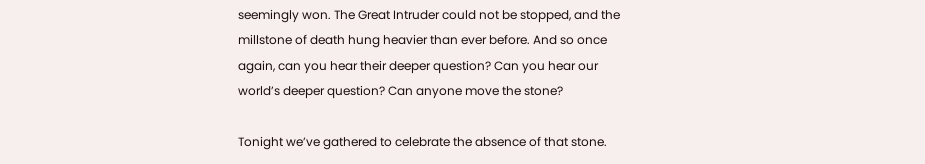seemingly won. The Great Intruder could not be stopped, and the millstone of death hung heavier than ever before. And so once again, can you hear their deeper question? Can you hear our world’s deeper question? Can anyone move the stone?

Tonight we’ve gathered to celebrate the absence of that stone.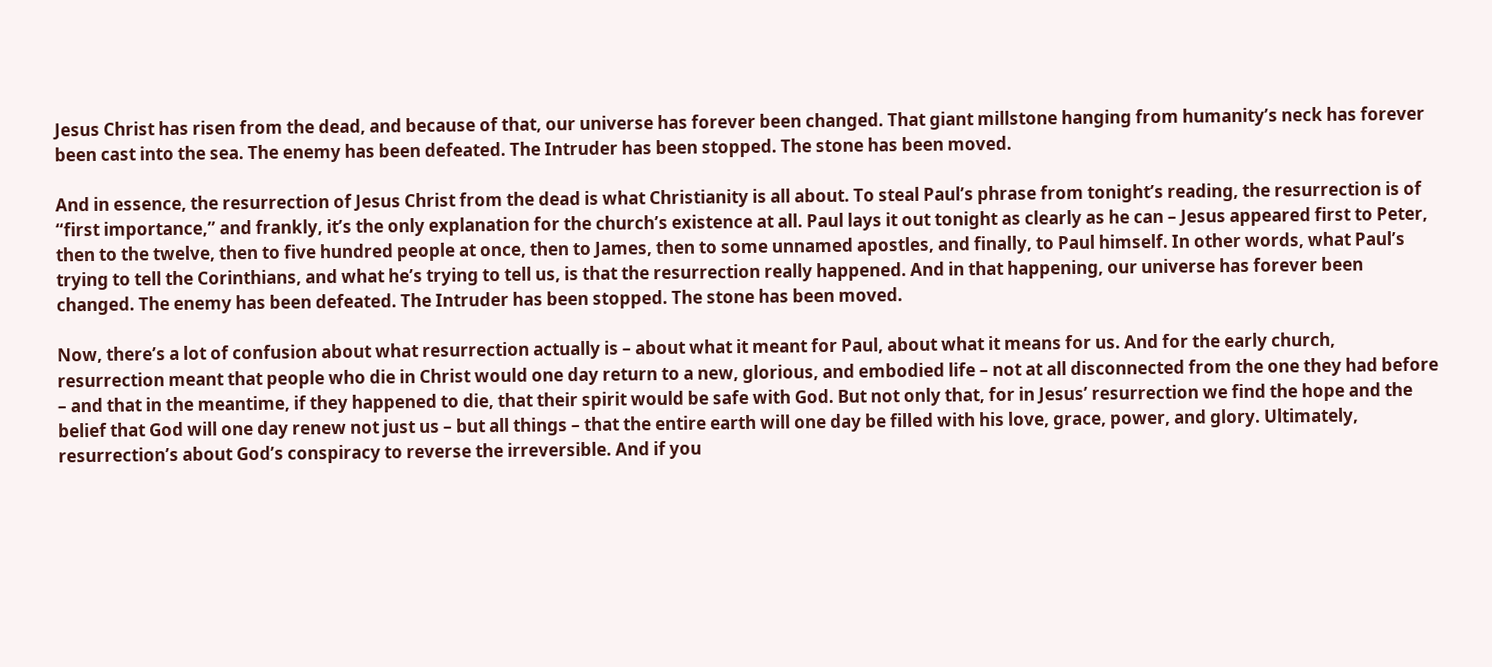Jesus Christ has risen from the dead, and because of that, our universe has forever been changed. That giant millstone hanging from humanity’s neck has forever been cast into the sea. The enemy has been defeated. The Intruder has been stopped. The stone has been moved.

And in essence, the resurrection of Jesus Christ from the dead is what Christianity is all about. To steal Paul’s phrase from tonight’s reading, the resurrection is of “first importance,” and frankly, it’s the only explanation for the church’s existence at all. Paul lays it out tonight as clearly as he can – Jesus appeared first to Peter, then to the twelve, then to five hundred people at once, then to James, then to some unnamed apostles, and finally, to Paul himself. In other words, what Paul’s trying to tell the Corinthians, and what he’s trying to tell us, is that the resurrection really happened. And in that happening, our universe has forever been changed. The enemy has been defeated. The Intruder has been stopped. The stone has been moved.

Now, there’s a lot of confusion about what resurrection actually is – about what it meant for Paul, about what it means for us. And for the early church, resurrection meant that people who die in Christ would one day return to a new, glorious, and embodied life – not at all disconnected from the one they had before – and that in the meantime, if they happened to die, that their spirit would be safe with God. But not only that, for in Jesus’ resurrection we find the hope and the belief that God will one day renew not just us – but all things – that the entire earth will one day be filled with his love, grace, power, and glory. Ultimately, resurrection’s about God’s conspiracy to reverse the irreversible. And if you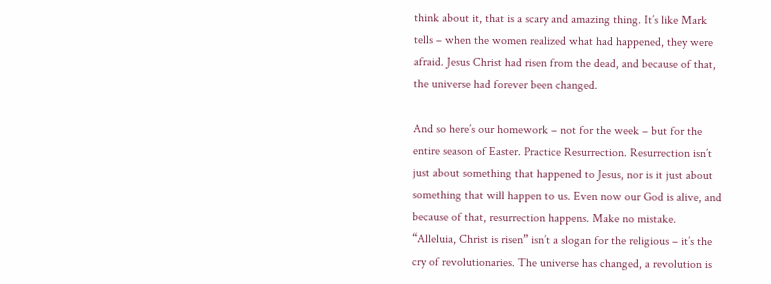think about it, that is a scary and amazing thing. It’s like Mark tells – when the women realized what had happened, they were afraid. Jesus Christ had risen from the dead, and because of that, the universe had forever been changed.

And so here’s our homework – not for the week – but for the entire season of Easter. Practice Resurrection. Resurrection isn’t just about something that happened to Jesus, nor is it just about something that will happen to us. Even now our God is alive, and because of that, resurrection happens. Make no mistake. “Alleluia, Christ is risen” isn’t a slogan for the religious – it’s the cry of revolutionaries. The universe has changed, a revolution is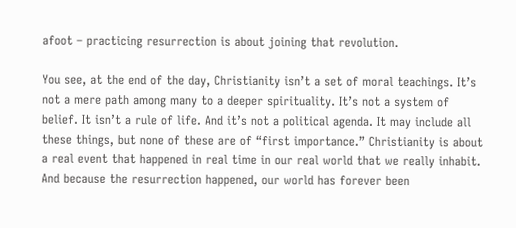afoot – practicing resurrection is about joining that revolution.

You see, at the end of the day, Christianity isn’t a set of moral teachings. It’s not a mere path among many to a deeper spirituality. It’s not a system of belief. It isn’t a rule of life. And it’s not a political agenda. It may include all these things, but none of these are of “first importance.” Christianity is about a real event that happened in real time in our real world that we really inhabit. And because the resurrection happened, our world has forever been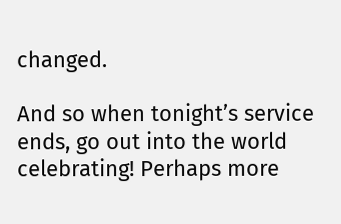changed.

And so when tonight’s service ends, go out into the world celebrating! Perhaps more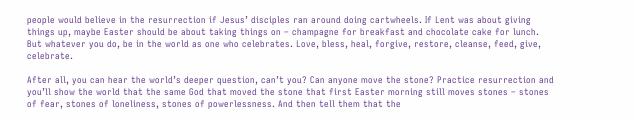people would believe in the resurrection if Jesus’ disciples ran around doing cartwheels. If Lent was about giving things up, maybe Easter should be about taking things on – champagne for breakfast and chocolate cake for lunch. But whatever you do, be in the world as one who celebrates. Love, bless, heal, forgive, restore, cleanse, feed, give, celebrate.

After all, you can hear the world’s deeper question, can’t you? Can anyone move the stone? Practice resurrection and you’ll show the world that the same God that moved the stone that first Easter morning still moves stones – stones of fear, stones of loneliness, stones of powerlessness. And then tell them that the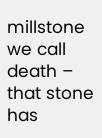millstone we call death – that stone has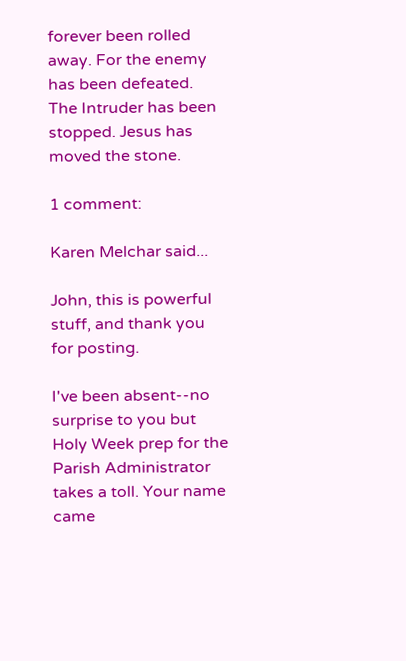forever been rolled away. For the enemy has been defeated. The Intruder has been stopped. Jesus has moved the stone.

1 comment:

Karen Melchar said...

John, this is powerful stuff, and thank you for posting.

I've been absent--no surprise to you but Holy Week prep for the Parish Administrator takes a toll. Your name came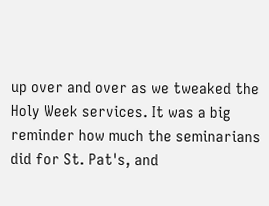up over and over as we tweaked the Holy Week services. It was a big reminder how much the seminarians did for St. Pat's, and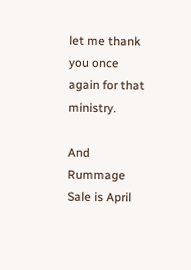let me thank you once again for that ministry.

And Rummage Sale is April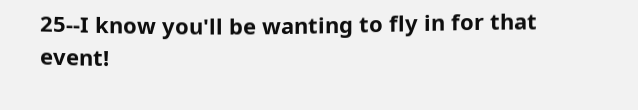25--I know you'll be wanting to fly in for that event!